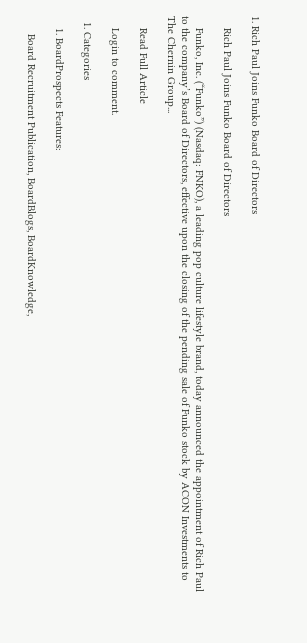1. Rich Paul Joins Funko Board of Directors

    Rich Paul Joins Funko Board of Directors

    Funko, Inc. (“Funko”) (Nasdaq: FNKO), a leading pop culture lifestyle brand, today announced the appointment of Rich Paul to the company’s Board of Directors, effective upon the closing of the pending sale of Funko stock by ACON Investments to The Chernin Group...

    Read Full Article

    Login to comment.

  1. Categories

    1. BoardProspects Features:

      Board Recruitment Publication, BoardBlogs, BoardKnowledge,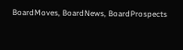BoardMoves, BoardNews, BoardProspects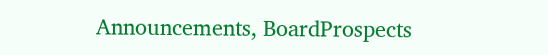Announcements, BoardProspects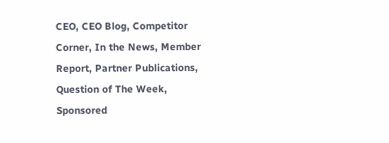CEO, CEO Blog, Competitor Corner, In the News, Member Report, Partner Publications, Question of The Week, Sponsored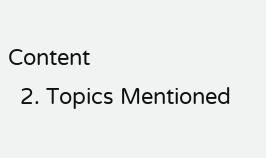Content
  2. Topics Mentioned